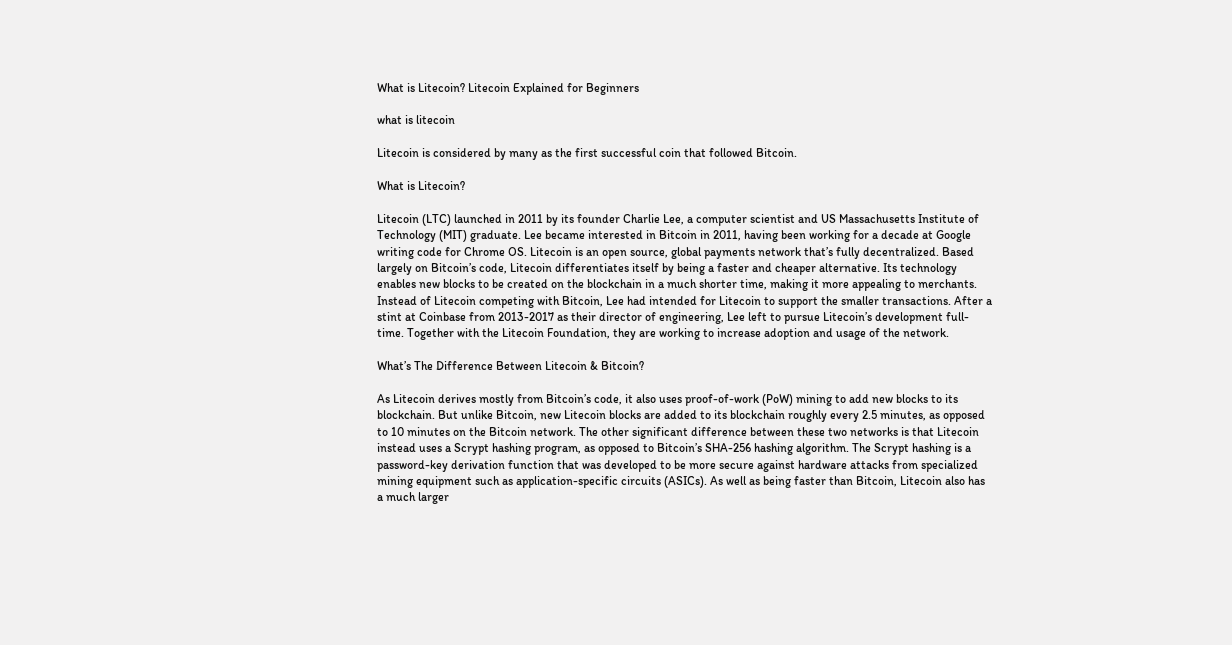What is Litecoin? Litecoin Explained for Beginners

what is litecoin

Litecoin is considered by many as the first successful coin that followed Bitcoin.

What is Litecoin?

Litecoin (LTC) launched in 2011 by its founder Charlie Lee, a computer scientist and US Massachusetts Institute of Technology (MIT) graduate. Lee became interested in Bitcoin in 2011, having been working for a decade at Google writing code for Chrome OS. Litecoin is an open source, global payments network that’s fully decentralized. Based largely on Bitcoin’s code, Litecoin differentiates itself by being a faster and cheaper alternative. Its technology enables new blocks to be created on the blockchain in a much shorter time, making it more appealing to merchants. Instead of Litecoin competing with Bitcoin, Lee had intended for Litecoin to support the smaller transactions. After a stint at Coinbase from 2013-2017 as their director of engineering, Lee left to pursue Litecoin’s development full-time. Together with the Litecoin Foundation, they are working to increase adoption and usage of the network.

What’s The Difference Between Litecoin & Bitcoin?

As Litecoin derives mostly from Bitcoin’s code, it also uses proof-of-work (PoW) mining to add new blocks to its blockchain. But unlike Bitcoin, new Litecoin blocks are added to its blockchain roughly every 2.5 minutes, as opposed to 10 minutes on the Bitcoin network. The other significant difference between these two networks is that Litecoin instead uses a Scrypt hashing program, as opposed to Bitcoin’s SHA-256 hashing algorithm. The Scrypt hashing is a password-key derivation function that was developed to be more secure against hardware attacks from specialized mining equipment such as application-specific circuits (ASICs). As well as being faster than Bitcoin, Litecoin also has a much larger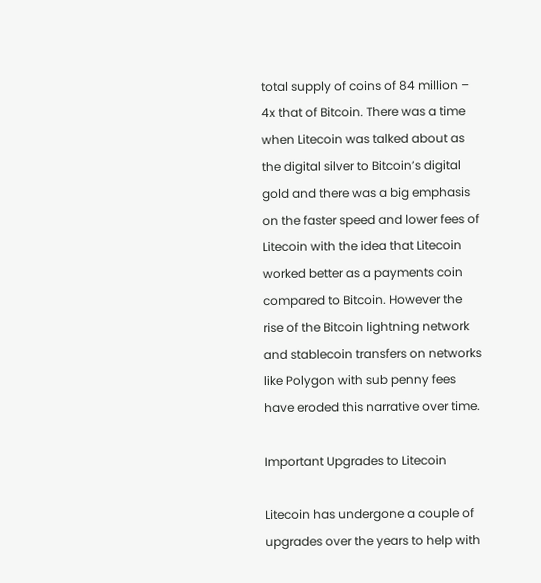total supply of coins of 84 million – 4x that of Bitcoin. There was a time when Litecoin was talked about as the digital silver to Bitcoin’s digital gold and there was a big emphasis on the faster speed and lower fees of Litecoin with the idea that Litecoin worked better as a payments coin compared to Bitcoin. However the rise of the Bitcoin lightning network and stablecoin transfers on networks like Polygon with sub penny fees have eroded this narrative over time.

Important Upgrades to Litecoin

Litecoin has undergone a couple of upgrades over the years to help with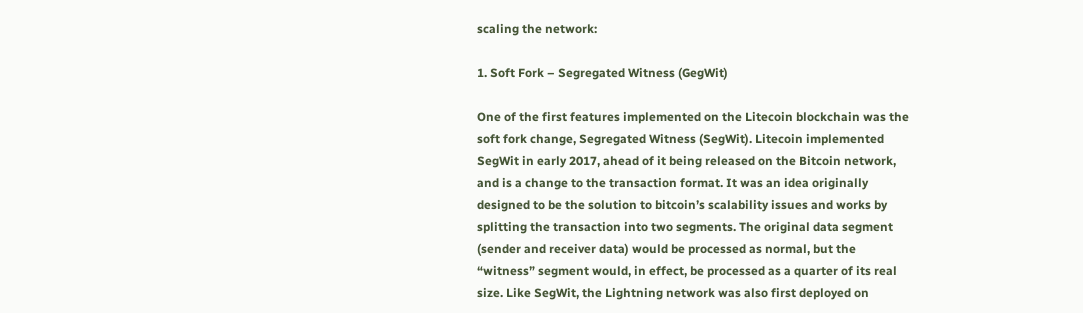scaling the network:

1. Soft Fork – Segregated Witness (GegWit)

One of the first features implemented on the Litecoin blockchain was the soft fork change, Segregated Witness (SegWit). Litecoin implemented SegWit in early 2017, ahead of it being released on the Bitcoin network, and is a change to the transaction format. It was an idea originally designed to be the solution to bitcoin’s scalability issues and works by splitting the transaction into two segments. The original data segment (sender and receiver data) would be processed as normal, but the “witness” segment would, in effect, be processed as a quarter of its real size. Like SegWit, the Lightning network was also first deployed on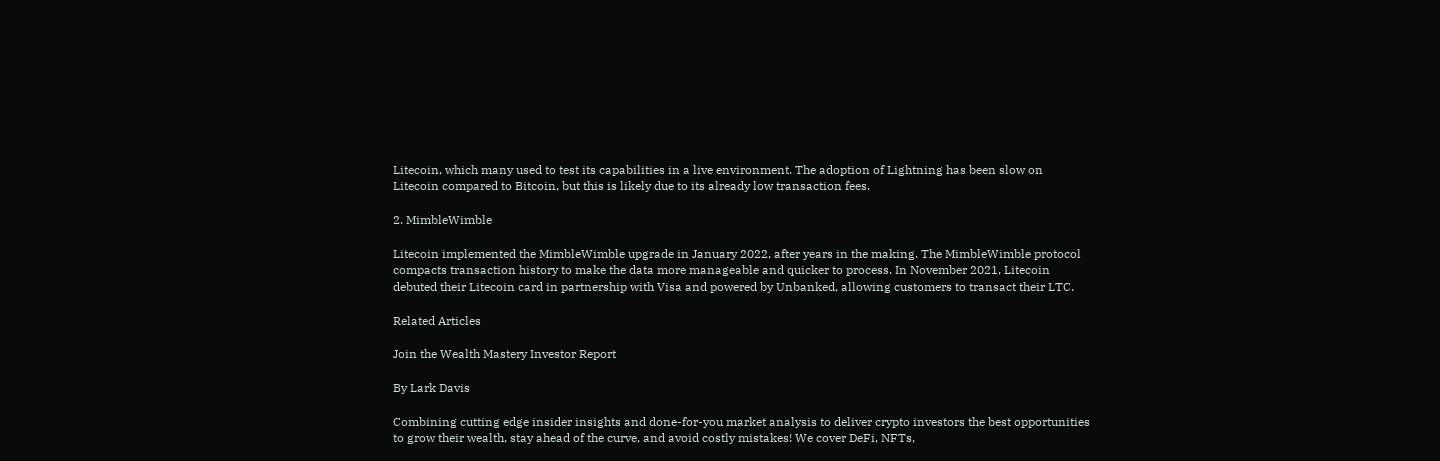Litecoin, which many used to test its capabilities in a live environment. The adoption of Lightning has been slow on Litecoin compared to Bitcoin, but this is likely due to its already low transaction fees.

2. MimbleWimble

Litecoin implemented the MimbleWimble upgrade in January 2022, after years in the making. The MimbleWimble protocol compacts transaction history to make the data more manageable and quicker to process. In November 2021, Litecoin debuted their Litecoin card in partnership with Visa and powered by Unbanked, allowing customers to transact their LTC.

Related Articles

Join the Wealth Mastery Investor Report

By Lark Davis

Combining cutting edge insider insights and done-for-you market analysis to deliver crypto investors the best opportunities to grow their wealth, stay ahead of the curve, and avoid costly mistakes! We cover DeFi, NFTs,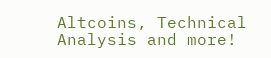Altcoins, Technical Analysis and more!